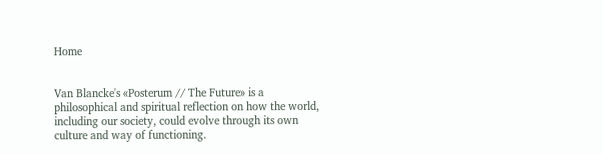Home


Van Blancke's «Posterum // The Future» is a philosophical and spiritual reflection on how the world, including our society, could evolve through its own culture and way of functioning.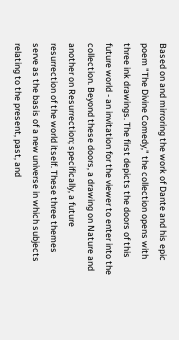Based on and mirroring the work of Dante and his epic poem "The Divine Comedy," the collection opens with three ink drawings. The first depicts the doors of this future world - an invitation for the viewer to enter into the collection. Beyond these doors, a drawing on Nature and another on Resurrection; specifically, a future resurrection of the world itself. These three themes serve as the basis of a new universe in which subjects relating to the present, past, and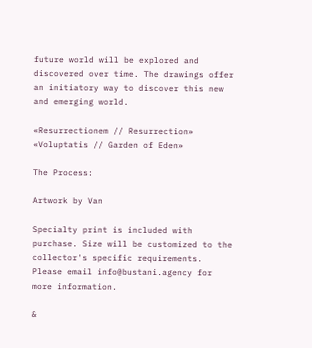future world will be explored and discovered over time. The drawings offer an initiatory way to discover this new and emerging world.

«Resurrectionem // Resurrection»
«Voluptatis // Garden of Eden»

The Process:

Artwork by Van

Specialty print is included with purchase. Size will be customized to the collector's specific requirements. Please email info@bustani.agency for more information.

&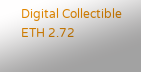Digital Collectible
ETH 2.72